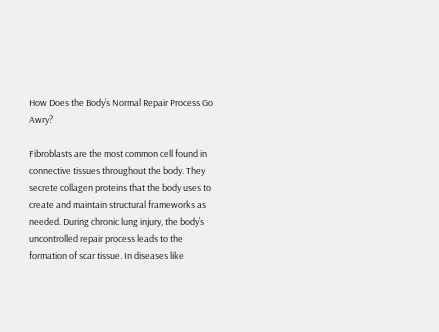How Does the Body’s Normal Repair Process Go Awry?

Fibroblasts are the most common cell found in connective tissues throughout the body. They secrete collagen proteins that the body uses to create and maintain structural frameworks as needed. During chronic lung injury, the body’s uncontrolled repair process leads to the formation of scar tissue. In diseases like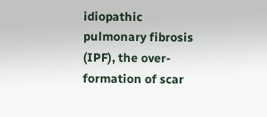idiopathic pulmonary fibrosis (IPF), the over-formation of scar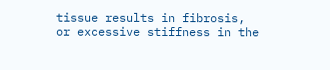tissue results in fibrosis, or excessive stiffness in the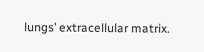lungs’ extracellular matrix.